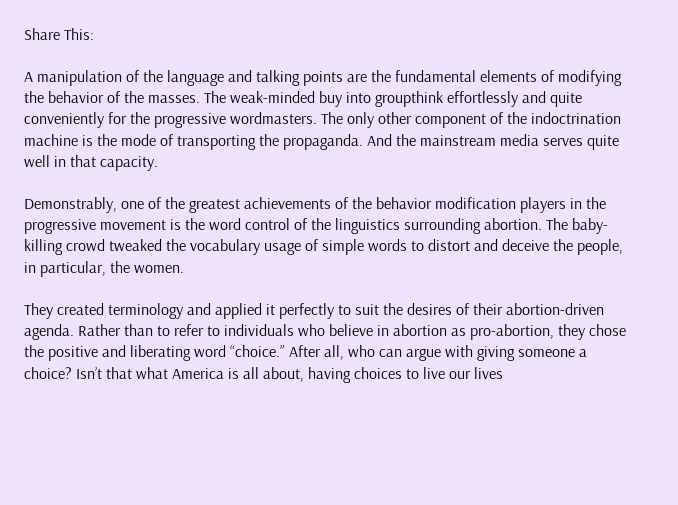Share This:

A manipulation of the language and talking points are the fundamental elements of modifying the behavior of the masses. The weak-minded buy into groupthink effortlessly and quite conveniently for the progressive wordmasters. The only other component of the indoctrination machine is the mode of transporting the propaganda. And the mainstream media serves quite well in that capacity.

Demonstrably, one of the greatest achievements of the behavior modification players in the progressive movement is the word control of the linguistics surrounding abortion. The baby-killing crowd tweaked the vocabulary usage of simple words to distort and deceive the people, in particular, the women.

They created terminology and applied it perfectly to suit the desires of their abortion-driven agenda. Rather than to refer to individuals who believe in abortion as pro-abortion, they chose the positive and liberating word “choice.” After all, who can argue with giving someone a choice? Isn’t that what America is all about, having choices to live our lives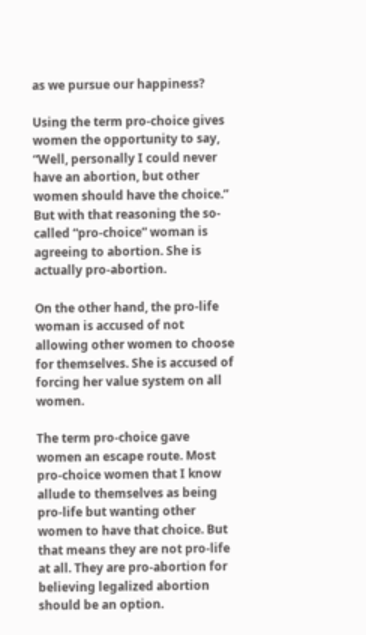as we pursue our happiness?

Using the term pro-choice gives women the opportunity to say, “Well, personally I could never have an abortion, but other women should have the choice.” But with that reasoning the so-called “pro-choice” woman is agreeing to abortion. She is actually pro-abortion.

On the other hand, the pro-life woman is accused of not allowing other women to choose for themselves. She is accused of forcing her value system on all women.

The term pro-choice gave women an escape route. Most pro-choice women that I know allude to themselves as being pro-life but wanting other women to have that choice. But that means they are not pro-life at all. They are pro-abortion for believing legalized abortion should be an option.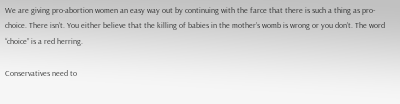We are giving pro-abortion women an easy way out by continuing with the farce that there is such a thing as pro-choice. There isn’t. You either believe that the killing of babies in the mother’s womb is wrong or you don’t. The word “choice” is a red herring.

Conservatives need to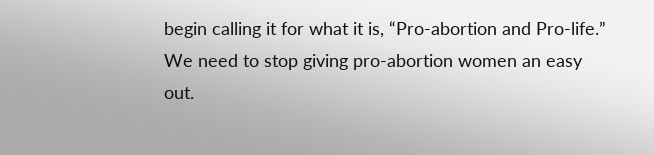begin calling it for what it is, “Pro-abortion and Pro-life.” We need to stop giving pro-abortion women an easy out.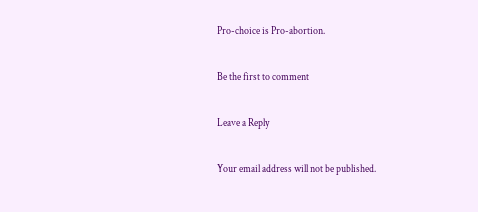Pro-choice is Pro-abortion.

Be the first to comment

Leave a Reply

Your email address will not be published.